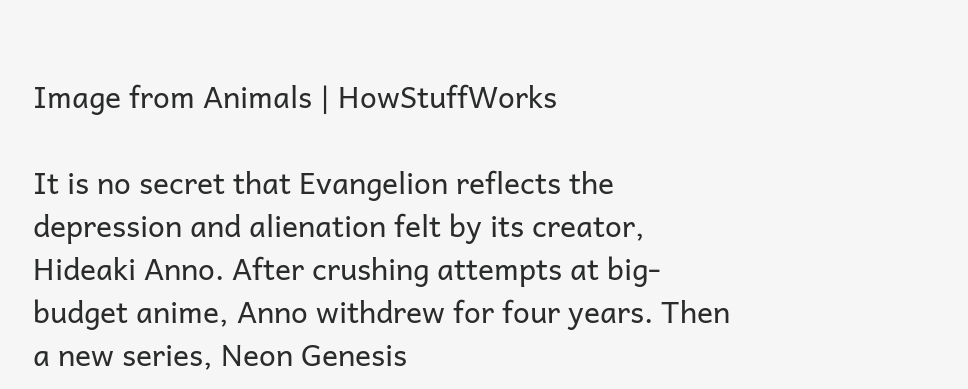Image from Animals | HowStuffWorks

It is no secret that Evangelion reflects the depression and alienation felt by its creator, Hideaki Anno. After crushing attempts at big-budget anime, Anno withdrew for four years. Then a new series, Neon Genesis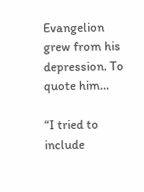Evangelion grew from his depression. To quote him…

“I tried to include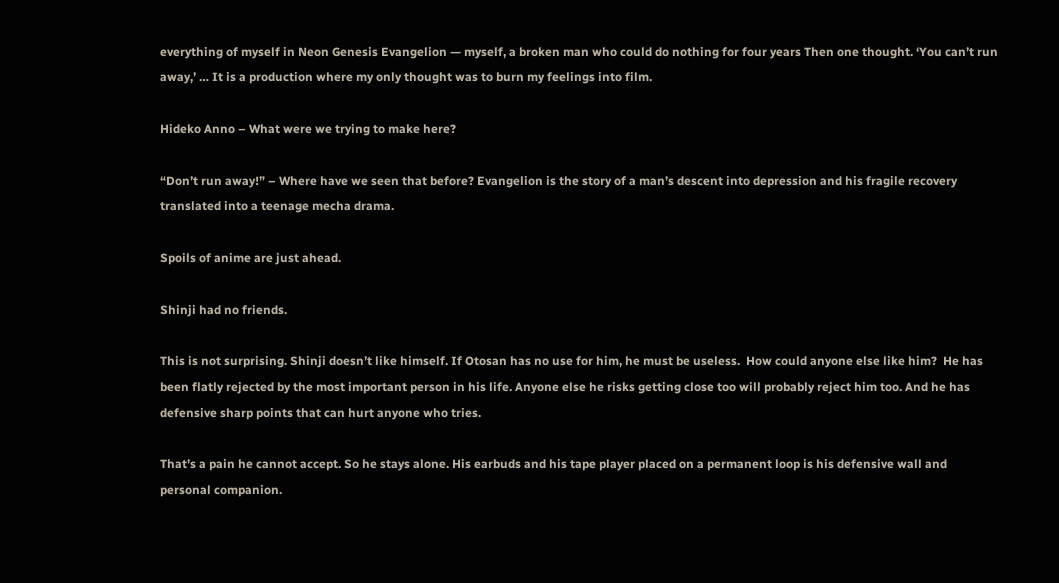everything of myself in Neon Genesis Evangelion — myself, a broken man who could do nothing for four years Then one thought. ‘You can’t run away,’ … It is a production where my only thought was to burn my feelings into film.

Hideko Anno – What were we trying to make here?

“Don’t run away!” – Where have we seen that before? Evangelion is the story of a man’s descent into depression and his fragile recovery translated into a teenage mecha drama.

Spoils of anime are just ahead.

Shinji had no friends.

This is not surprising. Shinji doesn’t like himself. If Otosan has no use for him, he must be useless.  How could anyone else like him?  He has been flatly rejected by the most important person in his life. Anyone else he risks getting close too will probably reject him too. And he has defensive sharp points that can hurt anyone who tries.

That’s a pain he cannot accept. So he stays alone. His earbuds and his tape player placed on a permanent loop is his defensive wall and personal companion.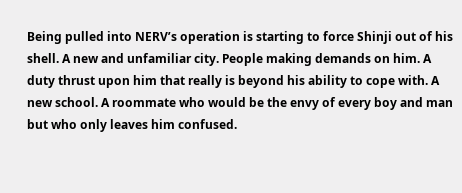Being pulled into NERV’s operation is starting to force Shinji out of his shell. A new and unfamiliar city. People making demands on him. A duty thrust upon him that really is beyond his ability to cope with. A new school. A roommate who would be the envy of every boy and man but who only leaves him confused.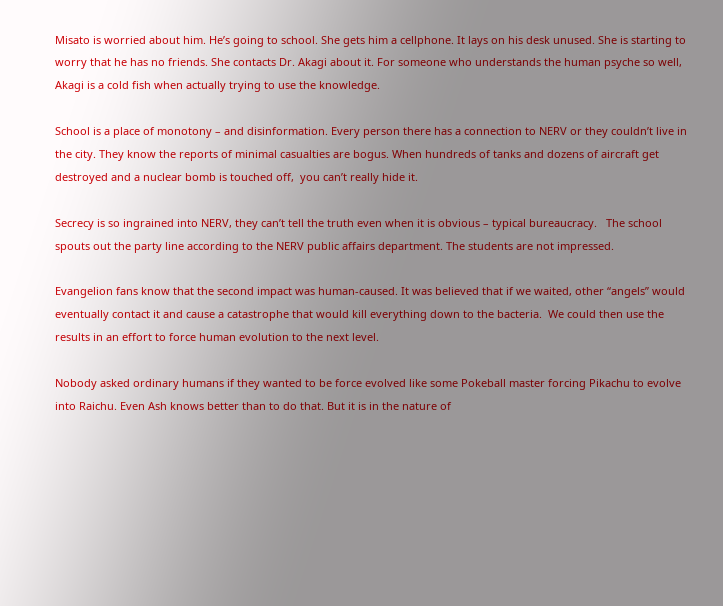Misato is worried about him. He’s going to school. She gets him a cellphone. It lays on his desk unused. She is starting to worry that he has no friends. She contacts Dr. Akagi about it. For someone who understands the human psyche so well, Akagi is a cold fish when actually trying to use the knowledge.

School is a place of monotony – and disinformation. Every person there has a connection to NERV or they couldn’t live in the city. They know the reports of minimal casualties are bogus. When hundreds of tanks and dozens of aircraft get destroyed and a nuclear bomb is touched off,  you can’t really hide it.

Secrecy is so ingrained into NERV, they can’t tell the truth even when it is obvious – typical bureaucracy.   The school spouts out the party line according to the NERV public affairs department. The students are not impressed.

Evangelion fans know that the second impact was human-caused. It was believed that if we waited, other “angels” would eventually contact it and cause a catastrophe that would kill everything down to the bacteria.  We could then use the results in an effort to force human evolution to the next level.

Nobody asked ordinary humans if they wanted to be force evolved like some Pokeball master forcing Pikachu to evolve into Raichu. Even Ash knows better than to do that. But it is in the nature of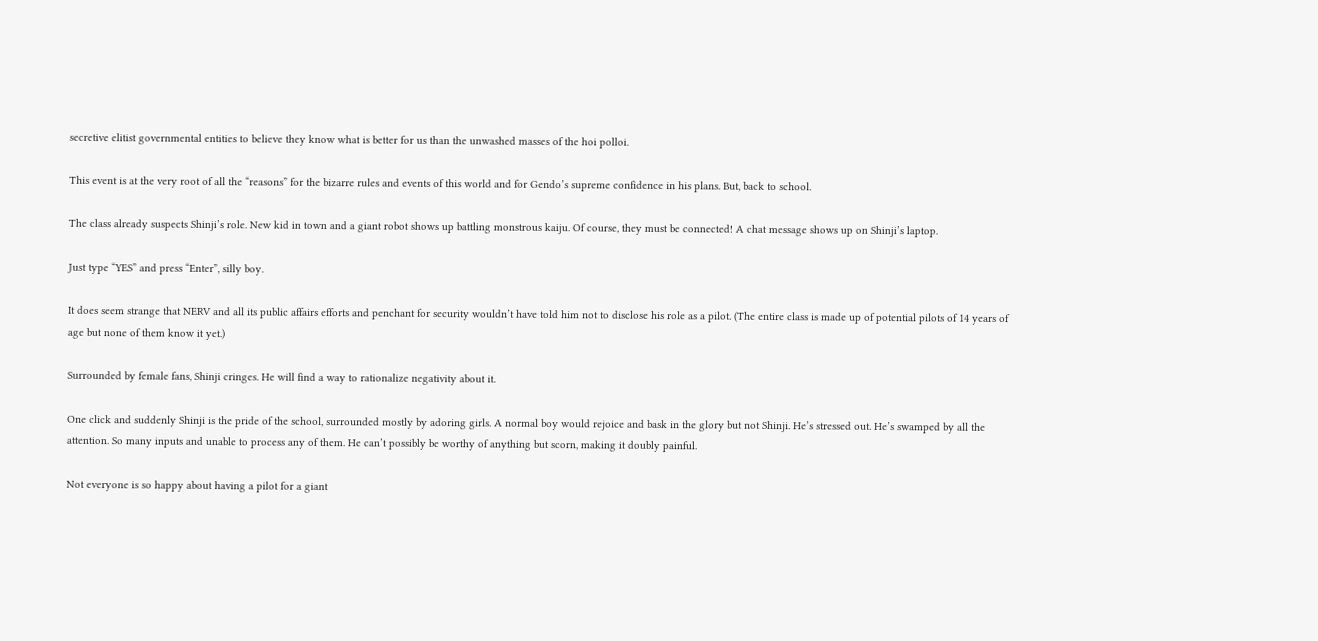secretive elitist governmental entities to believe they know what is better for us than the unwashed masses of the hoi polloi.

This event is at the very root of all the “reasons” for the bizarre rules and events of this world and for Gendo’s supreme confidence in his plans. But, back to school.

The class already suspects Shinji’s role. New kid in town and a giant robot shows up battling monstrous kaiju. Of course, they must be connected! A chat message shows up on Shinji’s laptop.

Just type “YES” and press “Enter”, silly boy.

It does seem strange that NERV and all its public affairs efforts and penchant for security wouldn’t have told him not to disclose his role as a pilot. (The entire class is made up of potential pilots of 14 years of age but none of them know it yet.)

Surrounded by female fans, Shinji cringes. He will find a way to rationalize negativity about it.

One click and suddenly Shinji is the pride of the school, surrounded mostly by adoring girls. A normal boy would rejoice and bask in the glory but not Shinji. He’s stressed out. He’s swamped by all the attention. So many inputs and unable to process any of them. He can’t possibly be worthy of anything but scorn, making it doubly painful.

Not everyone is so happy about having a pilot for a giant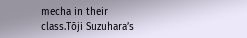mecha in their class.Tōji Suzuhara’s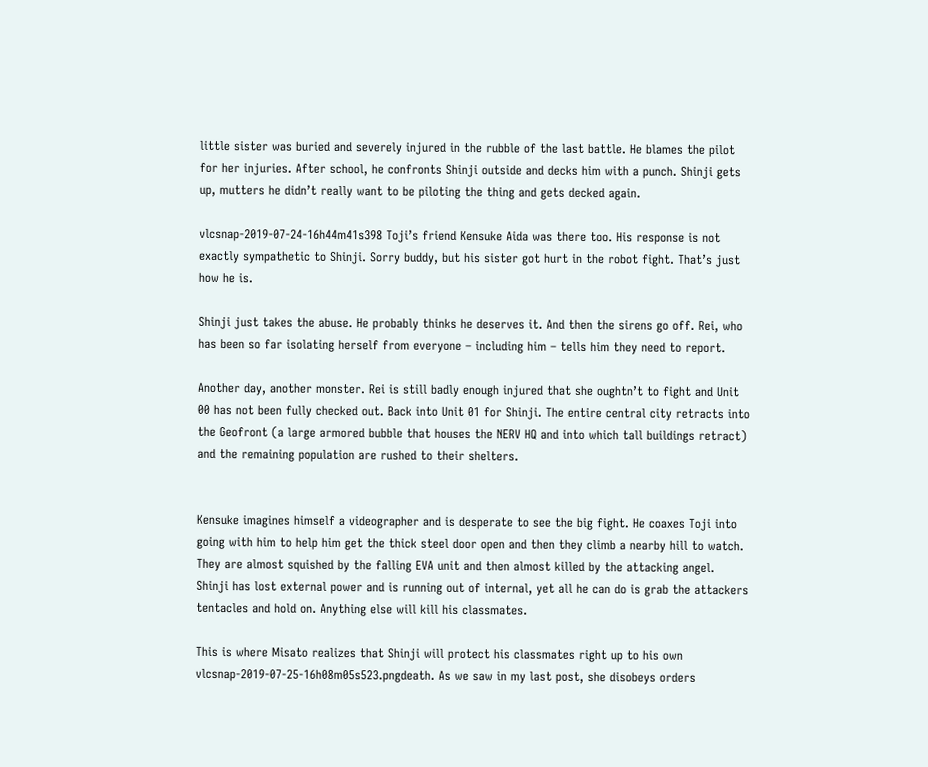little sister was buried and severely injured in the rubble of the last battle. He blames the pilot for her injuries. After school, he confronts Shinji outside and decks him with a punch. Shinji gets up, mutters he didn’t really want to be piloting the thing and gets decked again.

vlcsnap-2019-07-24-16h44m41s398 Toji’s friend Kensuke Aida was there too. His response is not exactly sympathetic to Shinji. Sorry buddy, but his sister got hurt in the robot fight. That’s just how he is.

Shinji just takes the abuse. He probably thinks he deserves it. And then the sirens go off. Rei, who has been so far isolating herself from everyone – including him – tells him they need to report.

Another day, another monster. Rei is still badly enough injured that she oughtn’t to fight and Unit 00 has not been fully checked out. Back into Unit 01 for Shinji. The entire central city retracts into the Geofront (a large armored bubble that houses the NERV HQ and into which tall buildings retract) and the remaining population are rushed to their shelters.


Kensuke imagines himself a videographer and is desperate to see the big fight. He coaxes Toji into going with him to help him get the thick steel door open and then they climb a nearby hill to watch. They are almost squished by the falling EVA unit and then almost killed by the attacking angel. Shinji has lost external power and is running out of internal, yet all he can do is grab the attackers tentacles and hold on. Anything else will kill his classmates.

This is where Misato realizes that Shinji will protect his classmates right up to his own vlcsnap-2019-07-25-16h08m05s523.pngdeath. As we saw in my last post, she disobeys orders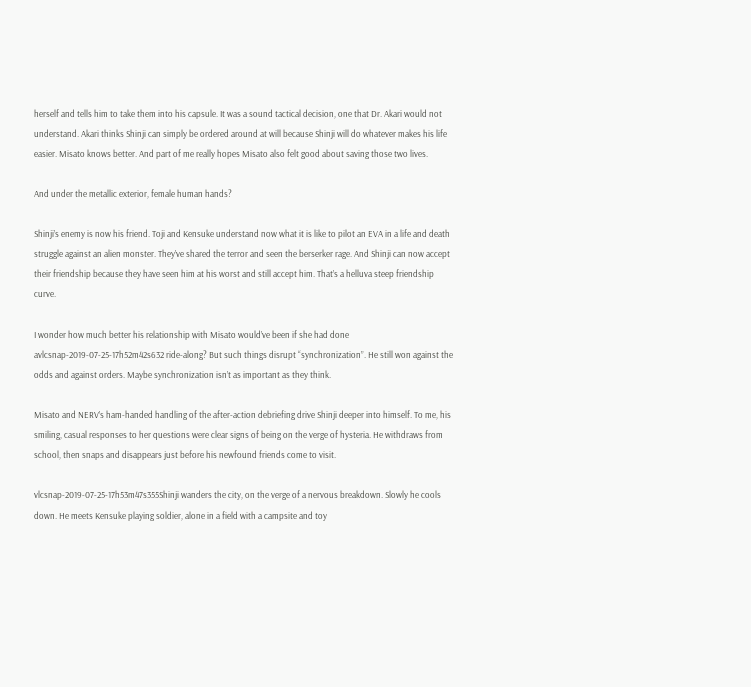herself and tells him to take them into his capsule. It was a sound tactical decision, one that Dr. Akari would not understand. Akari thinks Shinji can simply be ordered around at will because Shinji will do whatever makes his life easier. Misato knows better. And part of me really hopes Misato also felt good about saving those two lives.

And under the metallic exterior, female human hands?

Shinji’s enemy is now his friend. Toji and Kensuke understand now what it is like to pilot an EVA in a life and death struggle against an alien monster. They’ve shared the terror and seen the berserker rage. And Shinji can now accept their friendship because they have seen him at his worst and still accept him. That’s a helluva steep friendship curve.

I wonder how much better his relationship with Misato would’ve been if she had done avlcsnap-2019-07-25-17h52m42s632 ride-along? But such things disrupt “synchronization”. He still won against the odds and against orders. Maybe synchronization isn’t as important as they think.

Misato and NERV’s ham-handed handling of the after-action debriefing drive Shinji deeper into himself. To me, his smiling, casual responses to her questions were clear signs of being on the verge of hysteria. He withdraws from school, then snaps and disappears just before his newfound friends come to visit.

vlcsnap-2019-07-25-17h53m47s355Shinji wanders the city, on the verge of a nervous breakdown. Slowly he cools down. He meets Kensuke playing soldier, alone in a field with a campsite and toy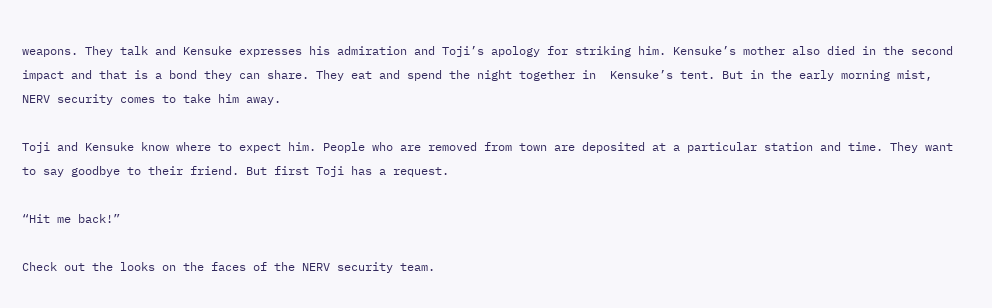weapons. They talk and Kensuke expresses his admiration and Toji’s apology for striking him. Kensuke’s mother also died in the second impact and that is a bond they can share. They eat and spend the night together in  Kensuke’s tent. But in the early morning mist, NERV security comes to take him away.

Toji and Kensuke know where to expect him. People who are removed from town are deposited at a particular station and time. They want to say goodbye to their friend. But first Toji has a request.

“Hit me back!”

Check out the looks on the faces of the NERV security team.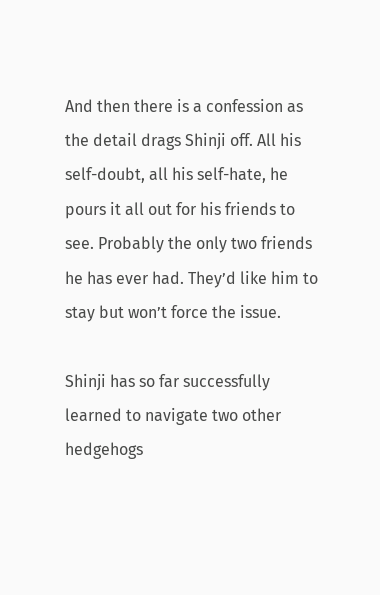And then there is a confession as the detail drags Shinji off. All his self-doubt, all his self-hate, he pours it all out for his friends to see. Probably the only two friends he has ever had. They’d like him to stay but won’t force the issue.

Shinji has so far successfully learned to navigate two other hedgehogs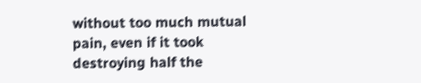without too much mutual pain, even if it took destroying half the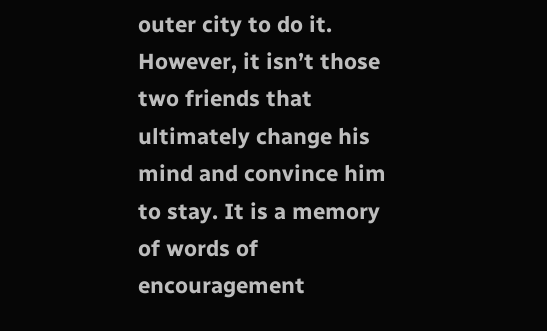outer city to do it. However, it isn’t those two friends that ultimately change his mind and convince him to stay. It is a memory of words of encouragement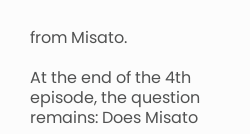from Misato.

At the end of the 4th episode, the question remains: Does Misato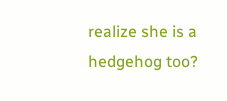realize she is a hedgehog too?